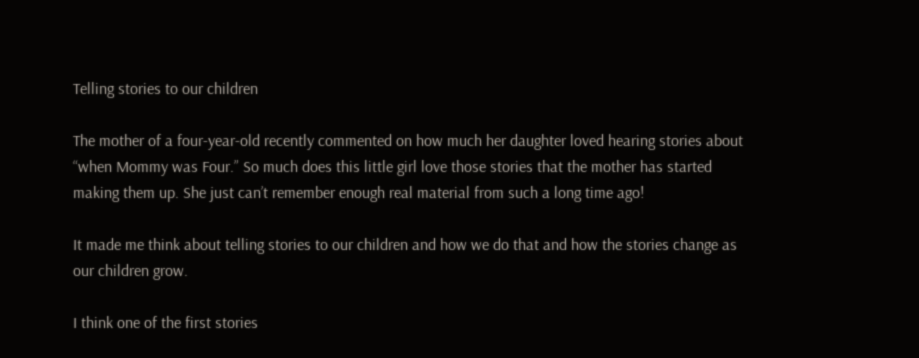Telling stories to our children

The mother of a four-year-old recently commented on how much her daughter loved hearing stories about “when Mommy was Four.” So much does this little girl love those stories that the mother has started making them up. She just can’t remember enough real material from such a long time ago!

It made me think about telling stories to our children and how we do that and how the stories change as our children grow.

I think one of the first stories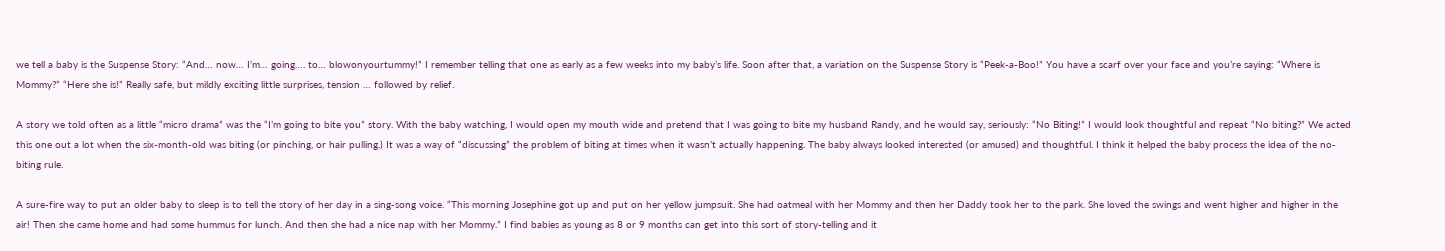we tell a baby is the Suspense Story: “And… now… I’m… going…. to… blowonyourtummy!” I remember telling that one as early as a few weeks into my baby’s life. Soon after that, a variation on the Suspense Story is “Peek-a-Boo!” You have a scarf over your face and you’re saying: “Where is Mommy?” “Here she is!” Really safe, but mildly exciting little surprises, tension … followed by relief.

A story we told often as a little “micro drama” was the “I’m going to bite you” story. With the baby watching, I would open my mouth wide and pretend that I was going to bite my husband Randy, and he would say, seriously: “No Biting!” I would look thoughtful and repeat “No biting?” We acted this one out a lot when the six-month-old was biting (or pinching, or hair pulling.) It was a way of “discussing” the problem of biting at times when it wasn’t actually happening. The baby always looked interested (or amused) and thoughtful. I think it helped the baby process the idea of the no-biting rule.

A sure-fire way to put an older baby to sleep is to tell the story of her day in a sing-song voice. “This morning Josephine got up and put on her yellow jumpsuit. She had oatmeal with her Mommy and then her Daddy took her to the park. She loved the swings and went higher and higher in the air! Then she came home and had some hummus for lunch. And then she had a nice nap with her Mommy.” I find babies as young as 8 or 9 months can get into this sort of story-telling and it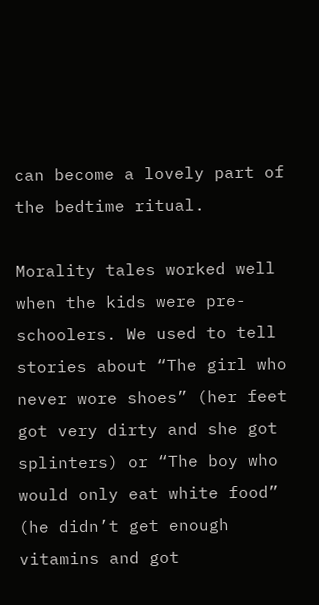can become a lovely part of the bedtime ritual.

Morality tales worked well when the kids were pre-schoolers. We used to tell stories about “The girl who never wore shoes” (her feet got very dirty and she got splinters) or “The boy who would only eat white food” (he didn’t get enough vitamins and got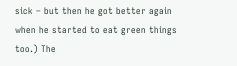sick – but then he got better again when he started to eat green things too.) The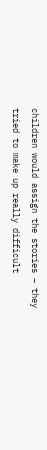children would assign the stories – they tried to make up really difficult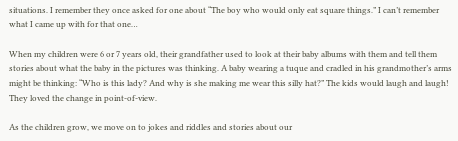situations. I remember they once asked for one about “The boy who would only eat square things.” I can’t remember what I came up with for that one…

When my children were 6 or 7 years old, their grandfather used to look at their baby albums with them and tell them stories about what the baby in the pictures was thinking. A baby wearing a tuque and cradled in his grandmother’s arms might be thinking: “Who is this lady? And why is she making me wear this silly hat?” The kids would laugh and laugh! They loved the change in point-of-view.

As the children grow, we move on to jokes and riddles and stories about our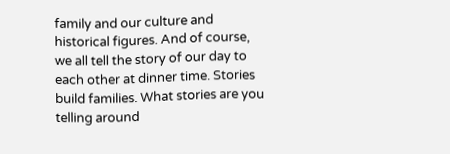family and our culture and historical figures. And of course, we all tell the story of our day to each other at dinner time. Stories build families. What stories are you telling around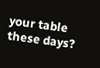your table these days?